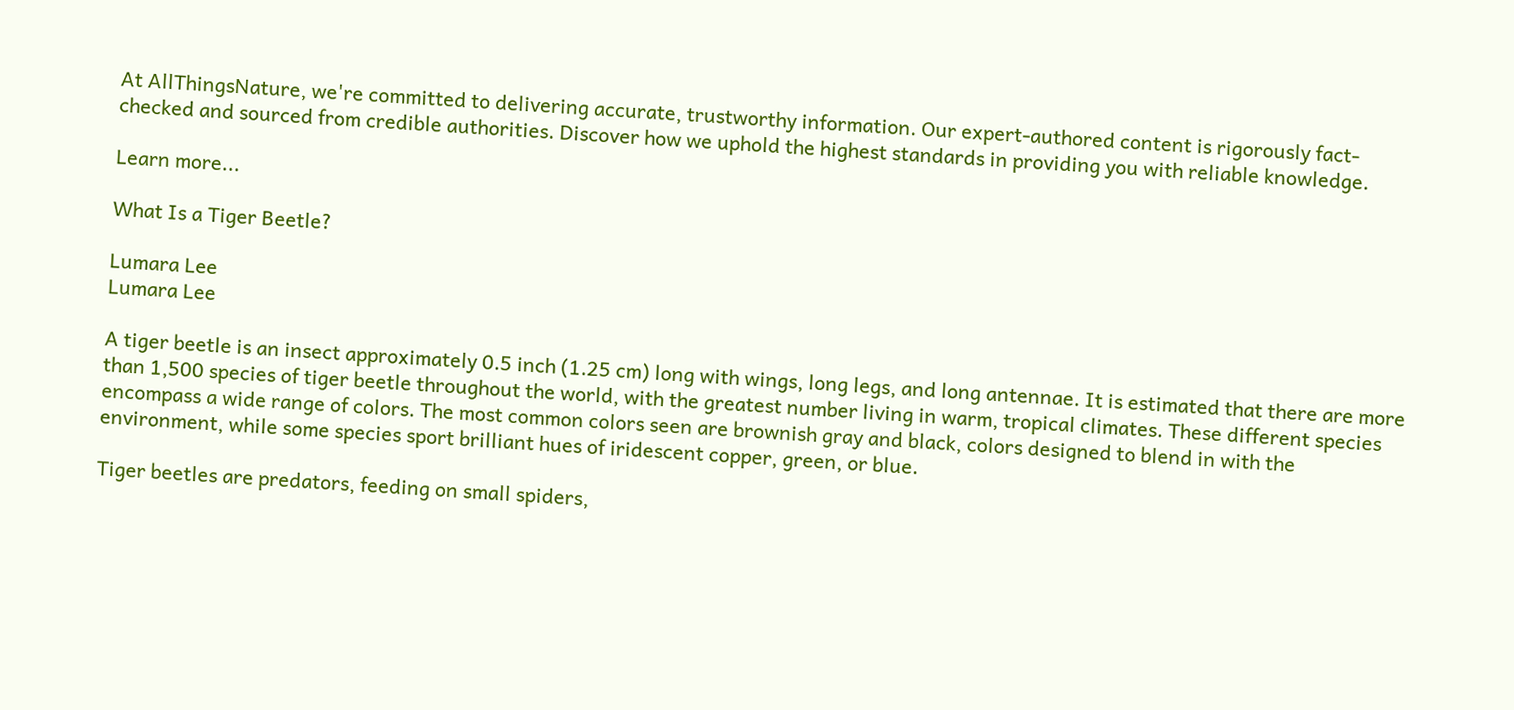At AllThingsNature, we're committed to delivering accurate, trustworthy information. Our expert-authored content is rigorously fact-checked and sourced from credible authorities. Discover how we uphold the highest standards in providing you with reliable knowledge.

Learn more...

What Is a Tiger Beetle?

Lumara Lee
Lumara Lee

A tiger beetle is an insect approximately 0.5 inch (1.25 cm) long with wings, long legs, and long antennae. It is estimated that there are more than 1,500 species of tiger beetle throughout the world, with the greatest number living in warm, tropical climates. These different species encompass a wide range of colors. The most common colors seen are brownish gray and black, colors designed to blend in with the environment, while some species sport brilliant hues of iridescent copper, green, or blue.

Tiger beetles are predators, feeding on small spiders,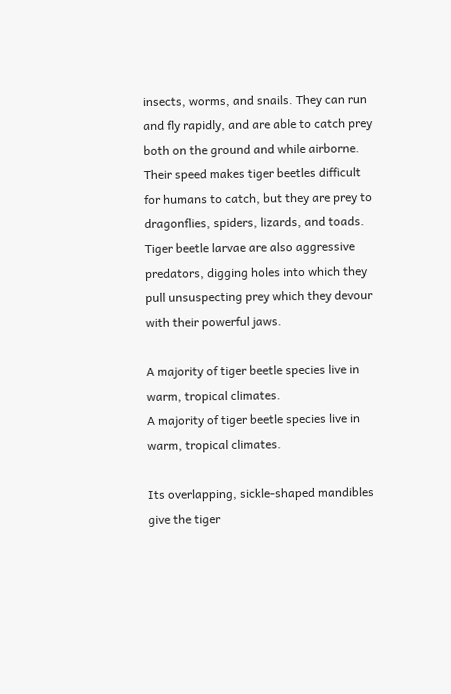insects, worms, and snails. They can run and fly rapidly, and are able to catch prey both on the ground and while airborne. Their speed makes tiger beetles difficult for humans to catch, but they are prey to dragonflies, spiders, lizards, and toads. Tiger beetle larvae are also aggressive predators, digging holes into which they pull unsuspecting prey which they devour with their powerful jaws.

A majority of tiger beetle species live in warm, tropical climates.
A majority of tiger beetle species live in warm, tropical climates.

Its overlapping, sickle-shaped mandibles give the tiger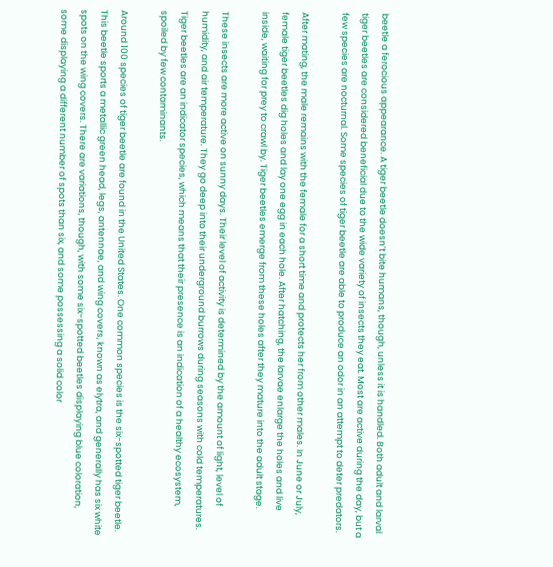beetle a ferocious appearance. A tiger beetle doesn’t bite humans, though, unless it is handled. Both adult and larval tiger beetles are considered beneficial due to the wide variety of insects they eat. Most are active during the day, but a few species are nocturnal. Some species of tiger beetle are able to produce an odor in an attempt to deter predators.

After mating, the male remains with the female for a short time and protects her from other males. In June or July, female tiger beetles dig holes and lay one egg in each hole. After hatching, the larvae enlarge the holes and live inside, waiting for prey to crawl by. Tiger beetles emerge from these holes after they mature into the adult stage.

These insects are more active on sunny days. Their level of activity is determined by the amount of light, level of humidity, and air temperature. They go deep into their underground burrows during seasons with cold temperatures. Tiger beetles are an indicator species, which means that their presence is an indication of a healthy ecosystem, spoiled by few contaminants.

Around 100 species of tiger beetle are found in the United States. One common species is the six-spotted tiger beetle. This beetle sports a metallic green head, legs, antennae, and wing covers, known as elytra, and generally has six white spots on the wing covers. There are variations, though, with some six-spotted beetles displaying blue coloration, some displaying a different number of spots than six, and some possessing a solid color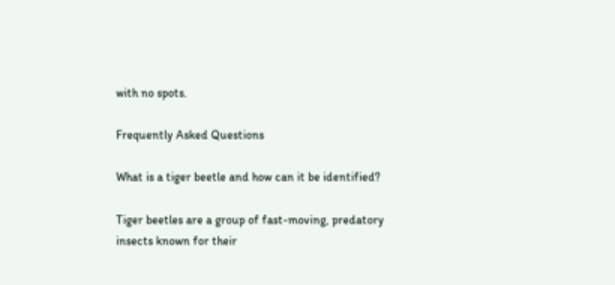with no spots.

Frequently Asked Questions

What is a tiger beetle and how can it be identified?

Tiger beetles are a group of fast-moving, predatory insects known for their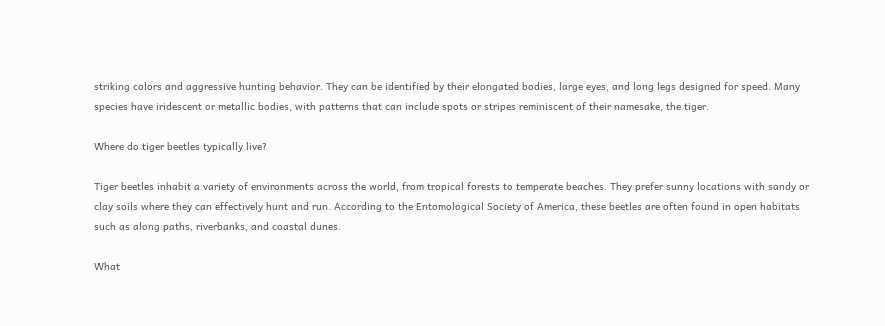striking colors and aggressive hunting behavior. They can be identified by their elongated bodies, large eyes, and long legs designed for speed. Many species have iridescent or metallic bodies, with patterns that can include spots or stripes reminiscent of their namesake, the tiger.

Where do tiger beetles typically live?

Tiger beetles inhabit a variety of environments across the world, from tropical forests to temperate beaches. They prefer sunny locations with sandy or clay soils where they can effectively hunt and run. According to the Entomological Society of America, these beetles are often found in open habitats such as along paths, riverbanks, and coastal dunes.

What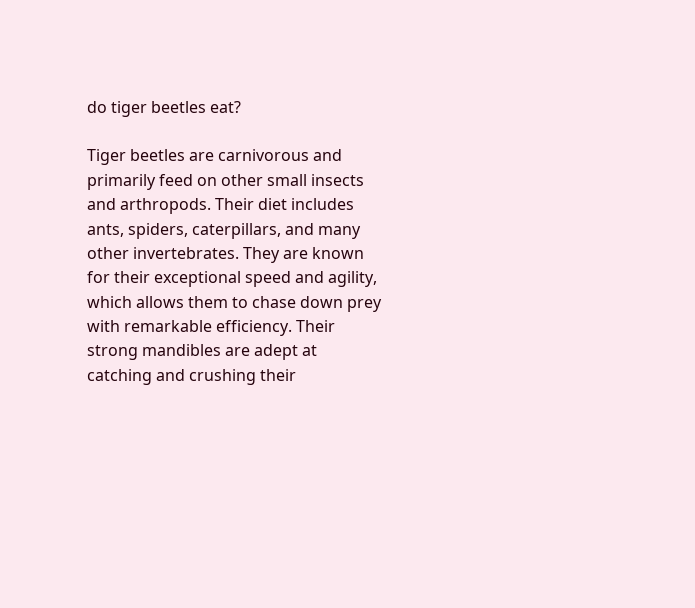do tiger beetles eat?

Tiger beetles are carnivorous and primarily feed on other small insects and arthropods. Their diet includes ants, spiders, caterpillars, and many other invertebrates. They are known for their exceptional speed and agility, which allows them to chase down prey with remarkable efficiency. Their strong mandibles are adept at catching and crushing their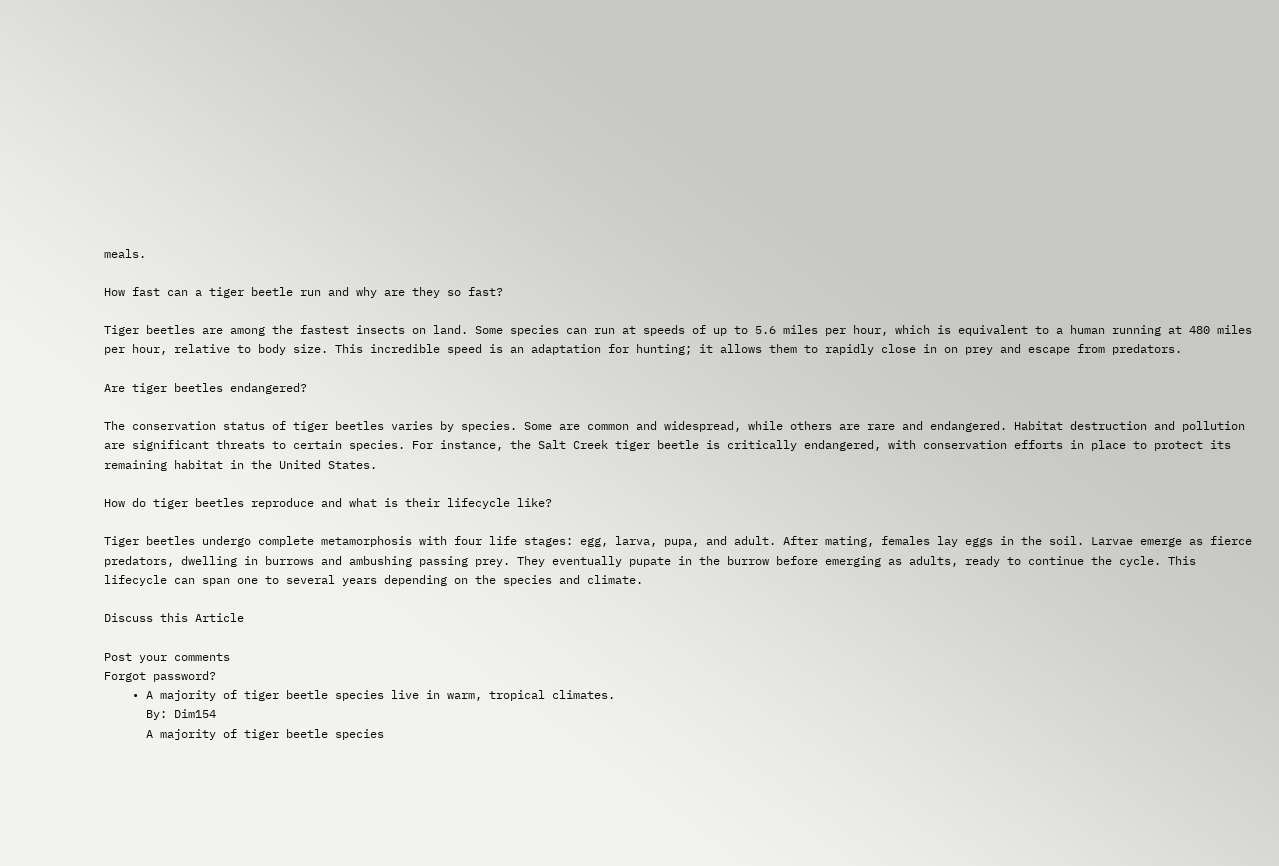meals.

How fast can a tiger beetle run and why are they so fast?

Tiger beetles are among the fastest insects on land. Some species can run at speeds of up to 5.6 miles per hour, which is equivalent to a human running at 480 miles per hour, relative to body size. This incredible speed is an adaptation for hunting; it allows them to rapidly close in on prey and escape from predators.

Are tiger beetles endangered?

The conservation status of tiger beetles varies by species. Some are common and widespread, while others are rare and endangered. Habitat destruction and pollution are significant threats to certain species. For instance, the Salt Creek tiger beetle is critically endangered, with conservation efforts in place to protect its remaining habitat in the United States.

How do tiger beetles reproduce and what is their lifecycle like?

Tiger beetles undergo complete metamorphosis with four life stages: egg, larva, pupa, and adult. After mating, females lay eggs in the soil. Larvae emerge as fierce predators, dwelling in burrows and ambushing passing prey. They eventually pupate in the burrow before emerging as adults, ready to continue the cycle. This lifecycle can span one to several years depending on the species and climate.

Discuss this Article

Post your comments
Forgot password?
    • A majority of tiger beetle species live in warm, tropical climates.
      By: Dim154
      A majority of tiger beetle species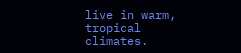live in warm, tropical climates.